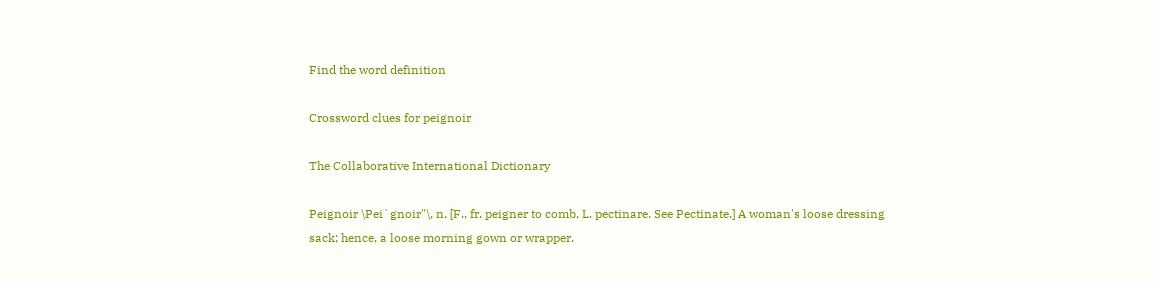Find the word definition

Crossword clues for peignoir

The Collaborative International Dictionary

Peignoir \Pei`gnoir"\, n. [F., fr. peigner to comb, L. pectinare. See Pectinate.] A woman's loose dressing sack; hence, a loose morning gown or wrapper.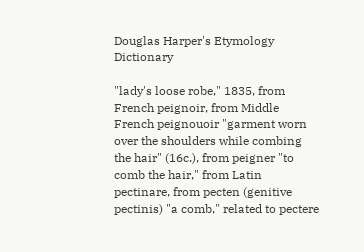Douglas Harper's Etymology Dictionary

"lady's loose robe," 1835, from French peignoir, from Middle French peignouoir "garment worn over the shoulders while combing the hair" (16c.), from peigner "to comb the hair," from Latin pectinare, from pecten (genitive pectinis) "a comb," related to pectere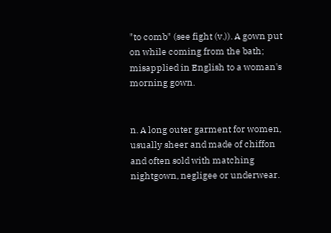"to comb" (see fight (v.)). A gown put on while coming from the bath; misapplied in English to a woman's morning gown.


n. A long outer garment for women, usually sheer and made of chiffon and often sold with matching nightgown, negligee or underwear.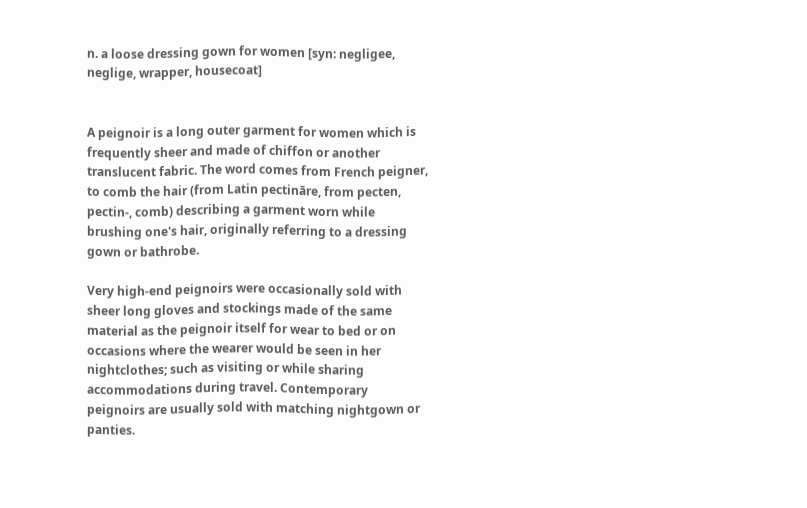n. a loose dressing gown for women [syn: negligee, neglige, wrapper, housecoat]


A peignoir is a long outer garment for women which is frequently sheer and made of chiffon or another translucent fabric. The word comes from French peigner, to comb the hair (from Latin pectināre, from pecten, pectin-, comb) describing a garment worn while brushing one's hair, originally referring to a dressing gown or bathrobe.

Very high-end peignoirs were occasionally sold with sheer long gloves and stockings made of the same material as the peignoir itself for wear to bed or on occasions where the wearer would be seen in her nightclothes; such as visiting or while sharing accommodations during travel. Contemporary peignoirs are usually sold with matching nightgown or panties.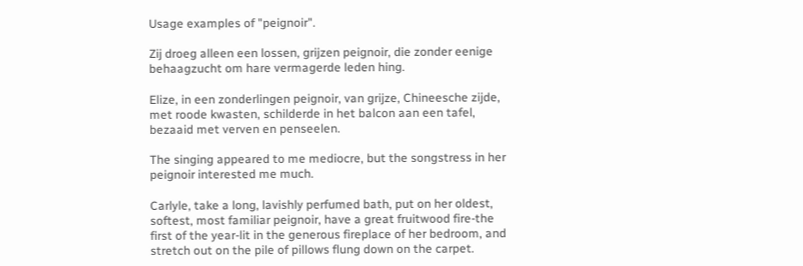Usage examples of "peignoir".

Zij droeg alleen een lossen, grijzen peignoir, die zonder eenige behaagzucht om hare vermagerde leden hing.

Elize, in een zonderlingen peignoir, van grijze, Chineesche zijde, met roode kwasten, schilderde in het balcon aan een tafel, bezaaid met verven en penseelen.

The singing appeared to me mediocre, but the songstress in her peignoir interested me much.

Carlyle, take a long, lavishly perfumed bath, put on her oldest, softest, most familiar peignoir, have a great fruitwood fire-the first of the year-lit in the generous fireplace of her bedroom, and stretch out on the pile of pillows flung down on the carpet.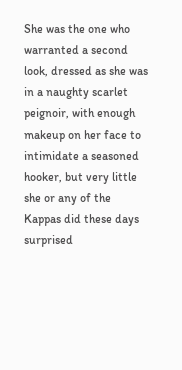She was the one who warranted a second look, dressed as she was in a naughty scarlet peignoir, with enough makeup on her face to intimidate a seasoned hooker, but very little she or any of the Kappas did these days surprised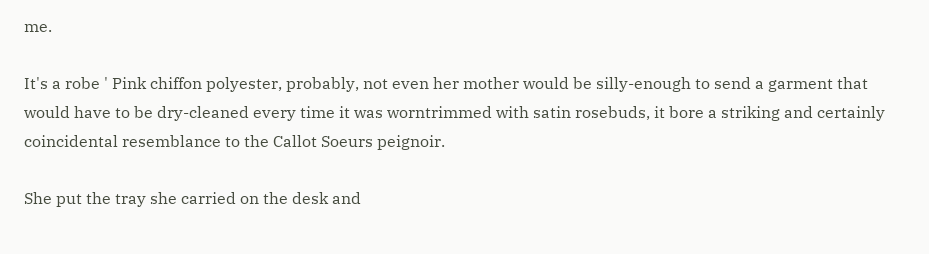me.

It's a robe ' Pink chiffon polyester, probably, not even her mother would be silly-enough to send a garment that would have to be dry-cleaned every time it was worntrimmed with satin rosebuds, it bore a striking and certainly coincidental resemblance to the Callot Soeurs peignoir.

She put the tray she carried on the desk and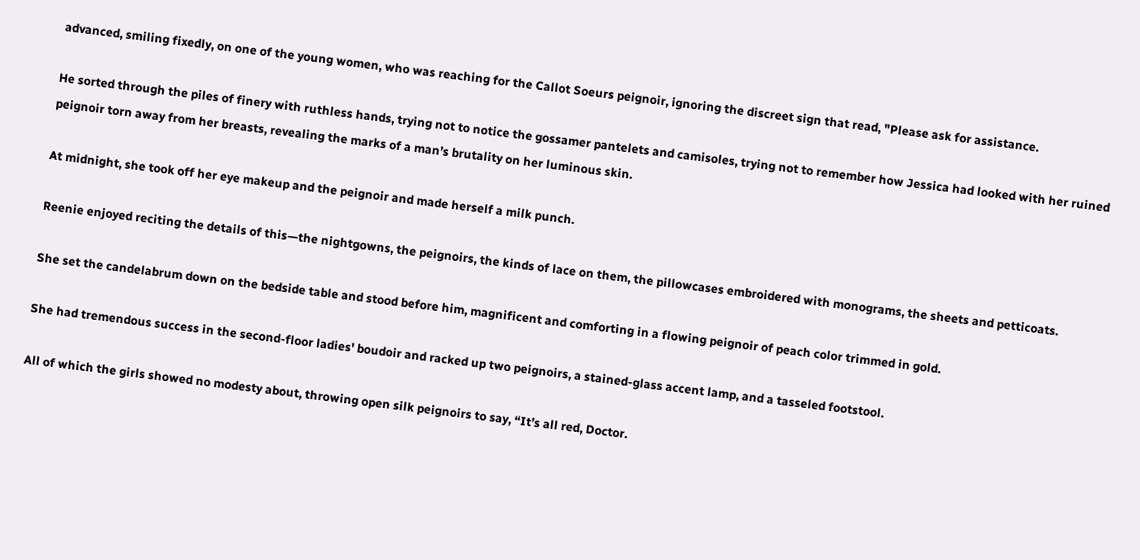advanced, smiling fixedly, on one of the young women, who was reaching for the Callot Soeurs peignoir, ignoring the discreet sign that read, "Please ask for assistance.

He sorted through the piles of finery with ruthless hands, trying not to notice the gossamer pantelets and camisoles, trying not to remember how Jessica had looked with her ruined peignoir torn away from her breasts, revealing the marks of a man’s brutality on her luminous skin.

At midnight, she took off her eye makeup and the peignoir and made herself a milk punch.

Reenie enjoyed reciting the details of this—the nightgowns, the peignoirs, the kinds of lace on them, the pillowcases embroidered with monograms, the sheets and petticoats.

She set the candelabrum down on the bedside table and stood before him, magnificent and comforting in a flowing peignoir of peach color trimmed in gold.

She had tremendous success in the second-floor ladies' boudoir and racked up two peignoirs, a stained-glass accent lamp, and a tasseled footstool.

All of which the girls showed no modesty about, throwing open silk peignoirs to say, “It’s all red, Doctor.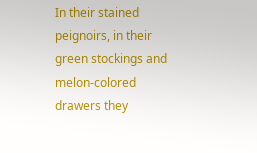In their stained peignoirs, in their green stockings and melon-colored drawers they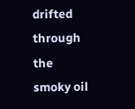drifted through the smoky oil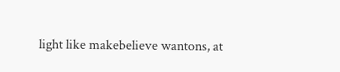light like makebelieve wantons, at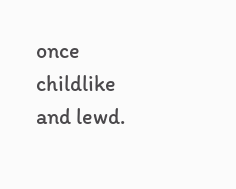once childlike and lewd.